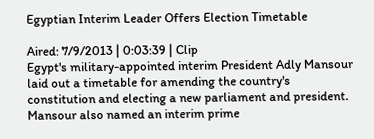Egyptian Interim Leader Offers Election Timetable

Aired: 7/9/2013 | 0:03:39 | Clip
Egypt's military-appointed interim President Adly Mansour laid out a timetable for amending the country's constitution and electing a new parliament and president. Mansour also named an interim prime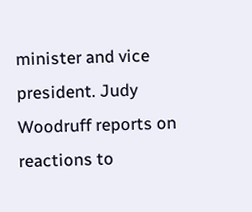minister and vice president. Judy Woodruff reports on reactions to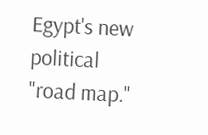Egypt's new political "road map."